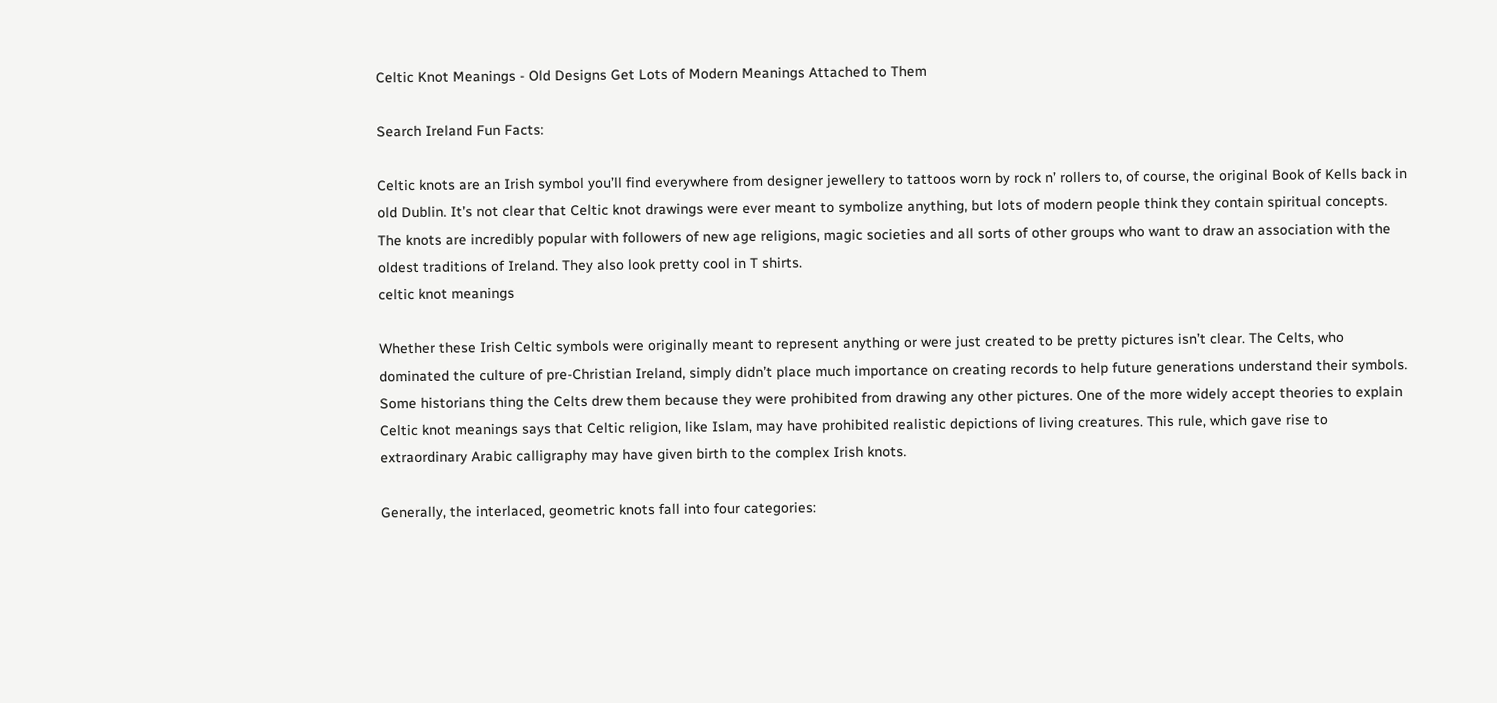Celtic Knot Meanings - Old Designs Get Lots of Modern Meanings Attached to Them

Search Ireland Fun Facts:

Celtic knots are an Irish symbol you’ll find everywhere from designer jewellery to tattoos worn by rock n’ rollers to, of course, the original Book of Kells back in old Dublin. It’s not clear that Celtic knot drawings were ever meant to symbolize anything, but lots of modern people think they contain spiritual concepts. The knots are incredibly popular with followers of new age religions, magic societies and all sorts of other groups who want to draw an association with the oldest traditions of Ireland. They also look pretty cool in T shirts.
celtic knot meanings

Whether these Irish Celtic symbols were originally meant to represent anything or were just created to be pretty pictures isn’t clear. The Celts, who dominated the culture of pre-Christian Ireland, simply didn’t place much importance on creating records to help future generations understand their symbols. Some historians thing the Celts drew them because they were prohibited from drawing any other pictures. One of the more widely accept theories to explain Celtic knot meanings says that Celtic religion, like Islam, may have prohibited realistic depictions of living creatures. This rule, which gave rise to extraordinary Arabic calligraphy may have given birth to the complex Irish knots.

Generally, the interlaced, geometric knots fall into four categories: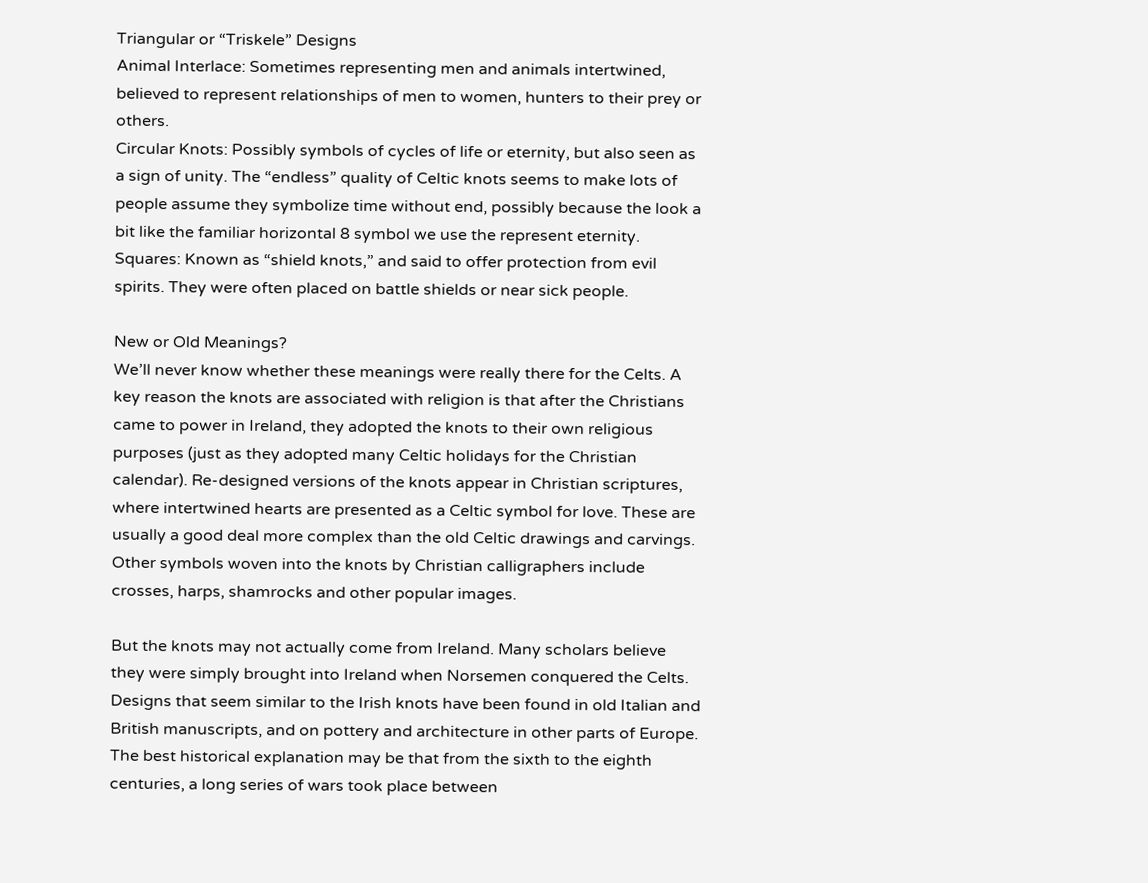Triangular or “Triskele” Designs
Animal Interlace: Sometimes representing men and animals intertwined, believed to represent relationships of men to women, hunters to their prey or others.
Circular Knots: Possibly symbols of cycles of life or eternity, but also seen as a sign of unity. The “endless” quality of Celtic knots seems to make lots of people assume they symbolize time without end, possibly because the look a bit like the familiar horizontal 8 symbol we use the represent eternity.
Squares: Known as “shield knots,” and said to offer protection from evil spirits. They were often placed on battle shields or near sick people.

New or Old Meanings?
We’ll never know whether these meanings were really there for the Celts. A key reason the knots are associated with religion is that after the Christians came to power in Ireland, they adopted the knots to their own religious purposes (just as they adopted many Celtic holidays for the Christian calendar). Re-designed versions of the knots appear in Christian scriptures, where intertwined hearts are presented as a Celtic symbol for love. These are usually a good deal more complex than the old Celtic drawings and carvings. Other symbols woven into the knots by Christian calligraphers include crosses, harps, shamrocks and other popular images.

But the knots may not actually come from Ireland. Many scholars believe they were simply brought into Ireland when Norsemen conquered the Celts. Designs that seem similar to the Irish knots have been found in old Italian and British manuscripts, and on pottery and architecture in other parts of Europe. The best historical explanation may be that from the sixth to the eighth centuries, a long series of wars took place between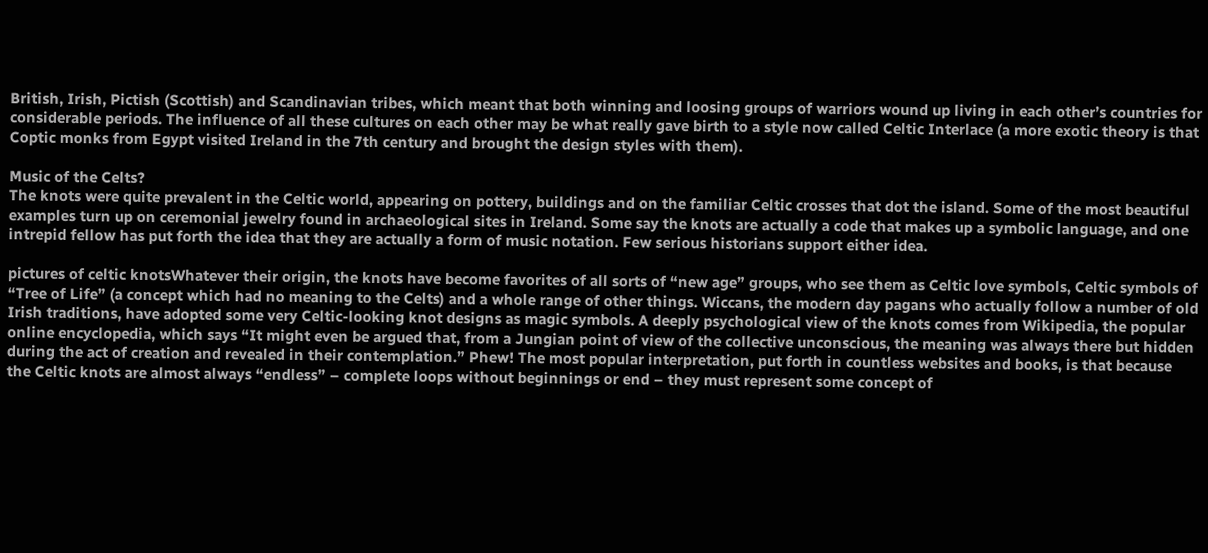British, Irish, Pictish (Scottish) and Scandinavian tribes, which meant that both winning and loosing groups of warriors wound up living in each other’s countries for considerable periods. The influence of all these cultures on each other may be what really gave birth to a style now called Celtic Interlace (a more exotic theory is that Coptic monks from Egypt visited Ireland in the 7th century and brought the design styles with them).

Music of the Celts?
The knots were quite prevalent in the Celtic world, appearing on pottery, buildings and on the familiar Celtic crosses that dot the island. Some of the most beautiful examples turn up on ceremonial jewelry found in archaeological sites in Ireland. Some say the knots are actually a code that makes up a symbolic language, and one intrepid fellow has put forth the idea that they are actually a form of music notation. Few serious historians support either idea.

pictures of celtic knotsWhatever their origin, the knots have become favorites of all sorts of “new age” groups, who see them as Celtic love symbols, Celtic symbols of “Tree of Life” (a concept which had no meaning to the Celts) and a whole range of other things. Wiccans, the modern day pagans who actually follow a number of old Irish traditions, have adopted some very Celtic-looking knot designs as magic symbols. A deeply psychological view of the knots comes from Wikipedia, the popular online encyclopedia, which says “It might even be argued that, from a Jungian point of view of the collective unconscious, the meaning was always there but hidden during the act of creation and revealed in their contemplation.” Phew! The most popular interpretation, put forth in countless websites and books, is that because the Celtic knots are almost always “endless” – complete loops without beginnings or end – they must represent some concept of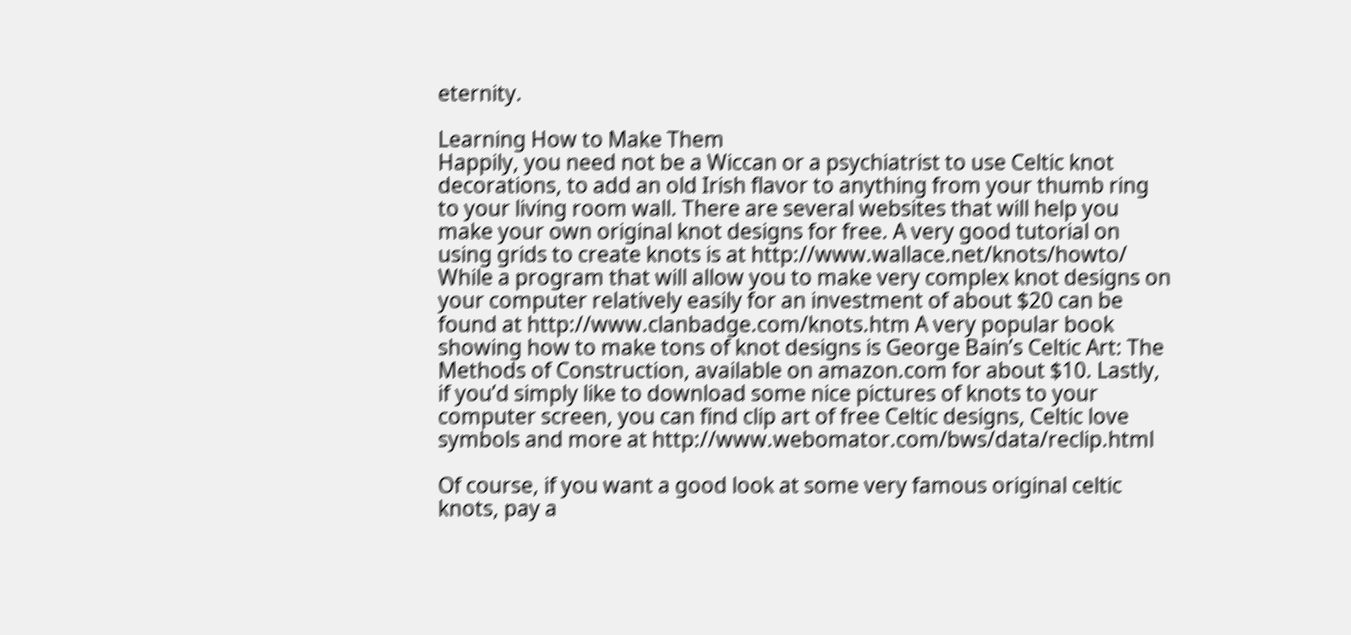eternity.

Learning How to Make Them
Happily, you need not be a Wiccan or a psychiatrist to use Celtic knot decorations, to add an old Irish flavor to anything from your thumb ring to your living room wall. There are several websites that will help you make your own original knot designs for free. A very good tutorial on using grids to create knots is at http://www.wallace.net/knots/howto/ While a program that will allow you to make very complex knot designs on your computer relatively easily for an investment of about $20 can be found at http://www.clanbadge.com/knots.htm A very popular book showing how to make tons of knot designs is George Bain’s Celtic Art: The Methods of Construction, available on amazon.com for about $10. Lastly, if you’d simply like to download some nice pictures of knots to your computer screen, you can find clip art of free Celtic designs, Celtic love symbols and more at http://www.webomator.com/bws/data/reclip.html

Of course, if you want a good look at some very famous original celtic knots, pay a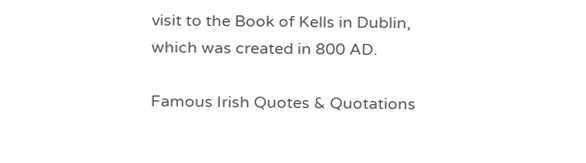visit to the Book of Kells in Dublin, which was created in 800 AD.

Famous Irish Quotes & Quotations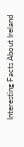Interesting Facts About Ireland